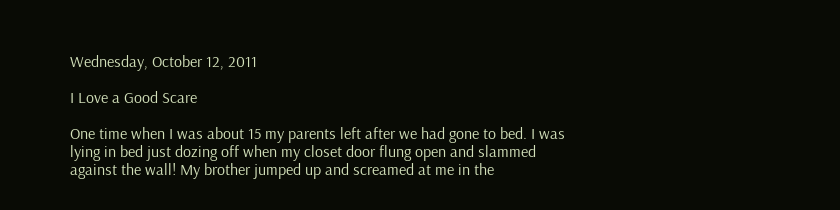Wednesday, October 12, 2011

I Love a Good Scare

One time when I was about 15 my parents left after we had gone to bed. I was lying in bed just dozing off when my closet door flung open and slammed against the wall! My brother jumped up and screamed at me in the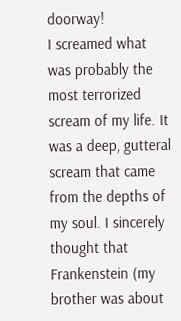doorway!
I screamed what was probably the most terrorized scream of my life. It was a deep, gutteral scream that came from the depths of my soul. I sincerely thought that Frankenstein (my brother was about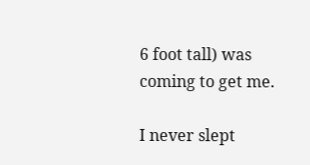6 foot tall) was coming to get me.

I never slept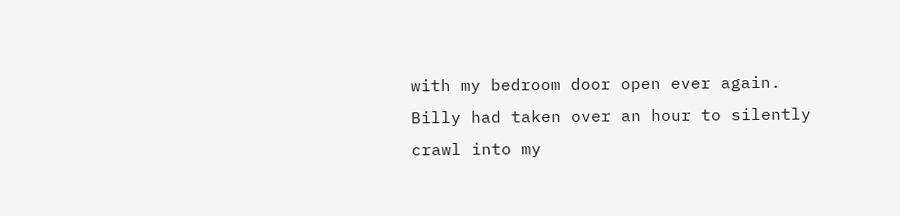with my bedroom door open ever again.
Billy had taken over an hour to silently crawl into my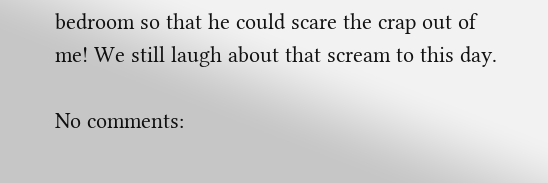bedroom so that he could scare the crap out of me! We still laugh about that scream to this day.

No comments: